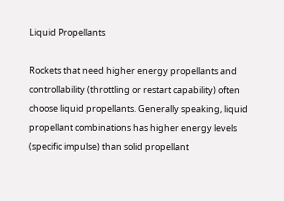Liquid Propellants

Rockets that need higher energy propellants and controllability (throttling or restart capability) often choose liquid propellants. Generally speaking, liquid propellant combinations has higher energy levels (specific impulse) than solid propellant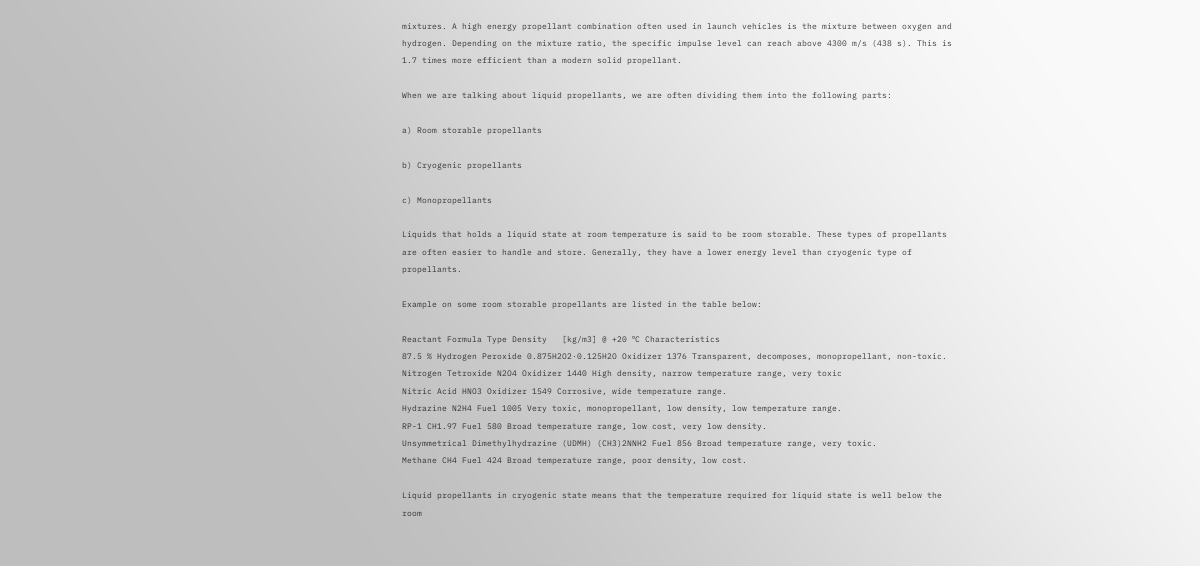mixtures. A high energy propellant combination often used in launch vehicles is the mixture between oxygen and hydrogen. Depending on the mixture ratio, the specific impulse level can reach above 4300 m/s (438 s). This is 1.7 times more efficient than a modern solid propellant.

When we are talking about liquid propellants, we are often dividing them into the following parts:

a) Room storable propellants

b) Cryogenic propellants

c) Monopropellants

Liquids that holds a liquid state at room temperature is said to be room storable. These types of propellants are often easier to handle and store. Generally, they have a lower energy level than cryogenic type of propellants.

Example on some room storable propellants are listed in the table below:

Reactant Formula Type Density   [kg/m3] @ +20 ºC Characteristics
87.5 % Hydrogen Peroxide 0.875H2O2·0.125H2O Oxidizer 1376 Transparent, decomposes, monopropellant, non-toxic.
Nitrogen Tetroxide N2O4 Oxidizer 1440 High density, narrow temperature range, very toxic
Nitric Acid HNO3 Oxidizer 1549 Corrosive, wide temperature range.
Hydrazine N2H4 Fuel 1005 Very toxic, monopropellant, low density, low temperature range.
RP-1 CH1.97 Fuel 580 Broad temperature range, low cost, very low density.
Unsymmetrical Dimethylhydrazine (UDMH) (CH3)2NNH2 Fuel 856 Broad temperature range, very toxic.
Methane CH4 Fuel 424 Broad temperature range, poor density, low cost.

Liquid propellants in cryogenic state means that the temperature required for liquid state is well below the room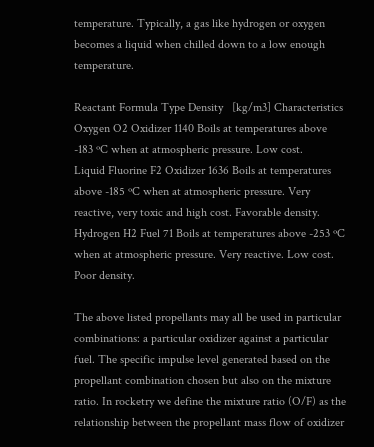temperature. Typically, a gas like hydrogen or oxygen becomes a liquid when chilled down to a low enough temperature.

Reactant Formula Type Density   [kg/m3] Characteristics
Oxygen O2 Oxidizer 1140 Boils at temperatures above -183 ºC when at atmospheric pressure. Low cost.
Liquid Fluorine F2 Oxidizer 1636 Boils at temperatures above -185 ºC when at atmospheric pressure. Very reactive, very toxic and high cost. Favorable density.
Hydrogen H2 Fuel 71 Boils at temperatures above -253 ºC when at atmospheric pressure. Very reactive. Low cost. Poor density.

The above listed propellants may all be used in particular combinations: a particular oxidizer against a particular fuel. The specific impulse level generated based on the propellant combination chosen but also on the mixture ratio. In rocketry we define the mixture ratio (O/F) as the relationship between the propellant mass flow of oxidizer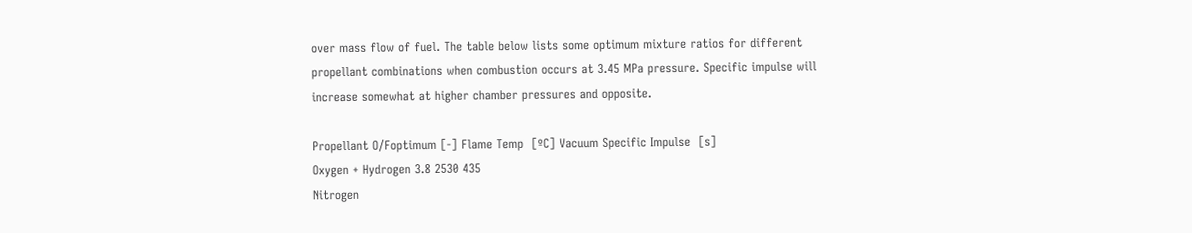over mass flow of fuel. The table below lists some optimum mixture ratios for different propellant combinations when combustion occurs at 3.45 MPa pressure. Specific impulse will increase somewhat at higher chamber pressures and opposite.

Propellant O/Foptimum [-] Flame Temp  [ºC] Vacuum Specific Impulse  [s]
Oxygen + Hydrogen 3.8 2530 435
Nitrogen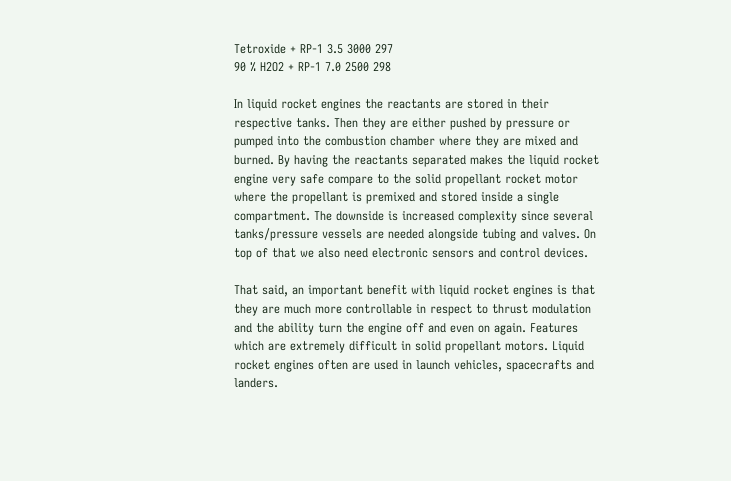Tetroxide + RP-1 3.5 3000 297
90 % H2O2 + RP-1 7.0 2500 298

In liquid rocket engines the reactants are stored in their respective tanks. Then they are either pushed by pressure or pumped into the combustion chamber where they are mixed and burned. By having the reactants separated makes the liquid rocket engine very safe compare to the solid propellant rocket motor where the propellant is premixed and stored inside a single compartment. The downside is increased complexity since several tanks/pressure vessels are needed alongside tubing and valves. On top of that we also need electronic sensors and control devices.

That said, an important benefit with liquid rocket engines is that they are much more controllable in respect to thrust modulation and the ability turn the engine off and even on again. Features which are extremely difficult in solid propellant motors. Liquid rocket engines often are used in launch vehicles, spacecrafts and landers.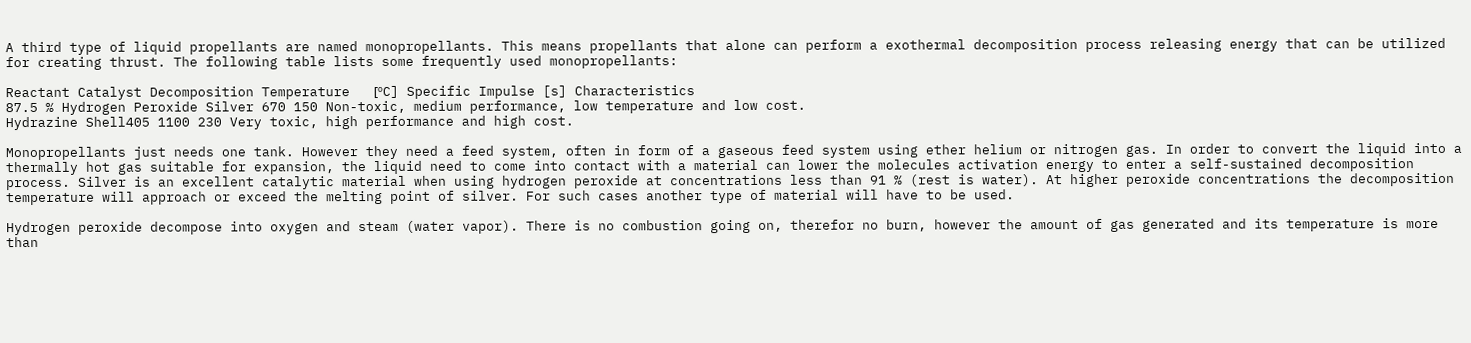A third type of liquid propellants are named monopropellants. This means propellants that alone can perform a exothermal decomposition process releasing energy that can be utilized for creating thrust. The following table lists some frequently used monopropellants:

Reactant Catalyst Decomposition Temperature   [ºC] Specific Impulse [s] Characteristics
87.5 % Hydrogen Peroxide Silver 670 150 Non-toxic, medium performance, low temperature and low cost.
Hydrazine Shell405 1100 230 Very toxic, high performance and high cost.

Monopropellants just needs one tank. However they need a feed system, often in form of a gaseous feed system using ether helium or nitrogen gas. In order to convert the liquid into a thermally hot gas suitable for expansion, the liquid need to come into contact with a material can lower the molecules activation energy to enter a self-sustained decomposition process. Silver is an excellent catalytic material when using hydrogen peroxide at concentrations less than 91 % (rest is water). At higher peroxide concentrations the decomposition temperature will approach or exceed the melting point of silver. For such cases another type of material will have to be used.

Hydrogen peroxide decompose into oxygen and steam (water vapor). There is no combustion going on, therefor no burn, however the amount of gas generated and its temperature is more than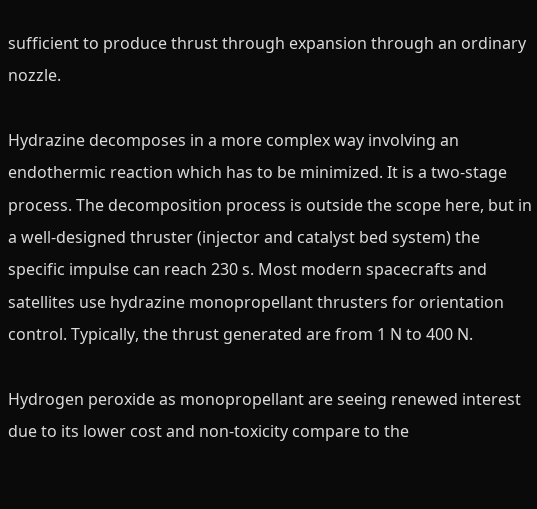sufficient to produce thrust through expansion through an ordinary nozzle.

Hydrazine decomposes in a more complex way involving an endothermic reaction which has to be minimized. It is a two-stage process. The decomposition process is outside the scope here, but in a well-designed thruster (injector and catalyst bed system) the specific impulse can reach 230 s. Most modern spacecrafts and satellites use hydrazine monopropellant thrusters for orientation control. Typically, the thrust generated are from 1 N to 400 N.

Hydrogen peroxide as monopropellant are seeing renewed interest due to its lower cost and non-toxicity compare to the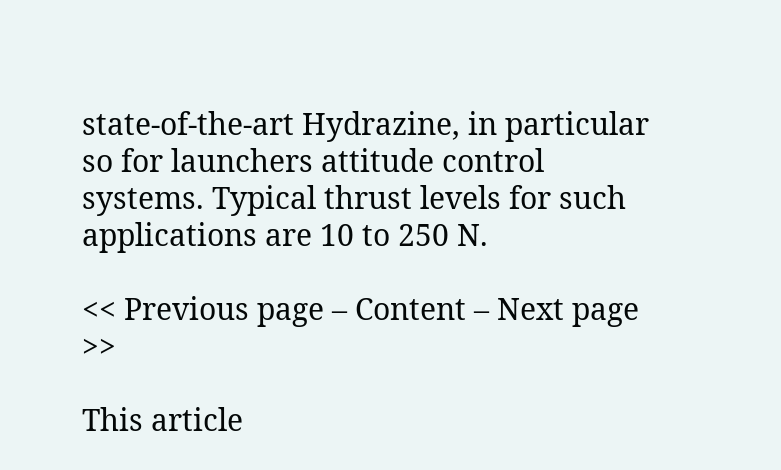state-of-the-art Hydrazine, in particular so for launchers attitude control systems. Typical thrust levels for such applications are 10 to 250 N.

<< Previous page – Content – Next page >>

This article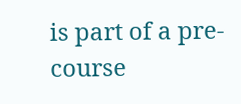is part of a pre-course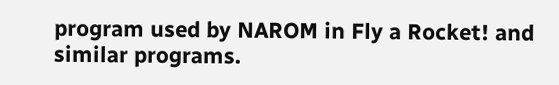program used by NAROM in Fly a Rocket! and similar programs.